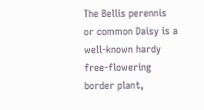The Bellis perennis or common Daisy is a well-known hardy free-flowering border plant,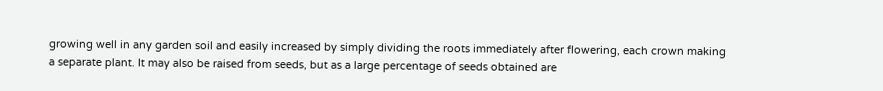growing well in any garden soil and easily increased by simply dividing the roots immediately after flowering, each crown making a separate plant. It may also be raised from seeds, but as a large percentage of seeds obtained are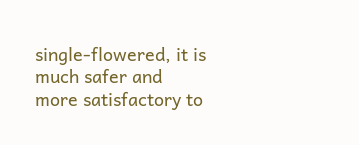single-flowered, it is much safer and more satisfactory to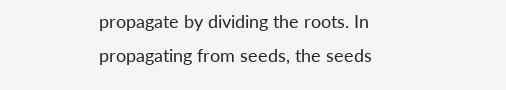propagate by dividing the roots. In propagating from seeds, the seeds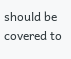should be covered to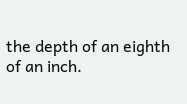the depth of an eighth of an inch.